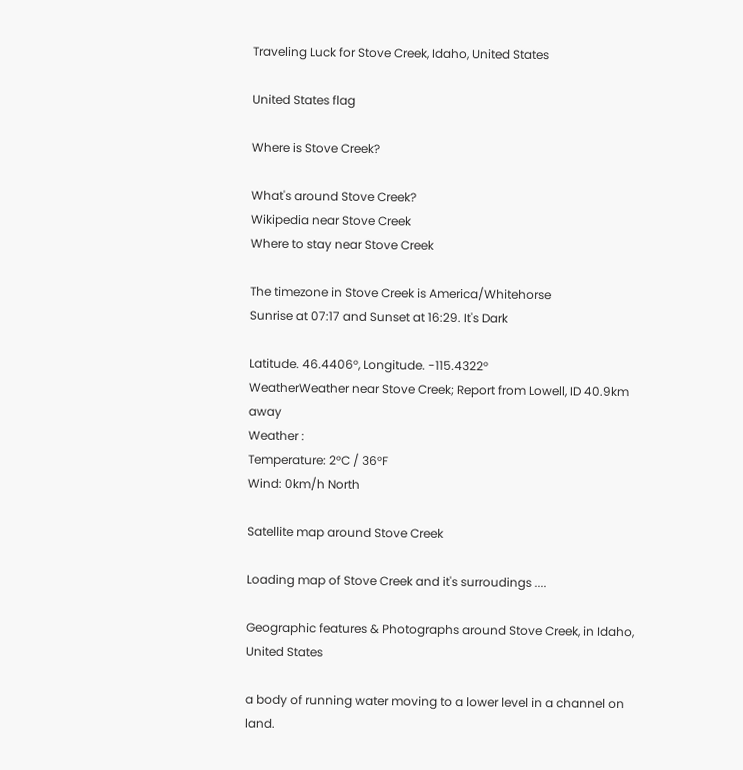Traveling Luck for Stove Creek, Idaho, United States

United States flag

Where is Stove Creek?

What's around Stove Creek?
Wikipedia near Stove Creek
Where to stay near Stove Creek

The timezone in Stove Creek is America/Whitehorse
Sunrise at 07:17 and Sunset at 16:29. It's Dark

Latitude. 46.4406°, Longitude. -115.4322°
WeatherWeather near Stove Creek; Report from Lowell, ID 40.9km away
Weather :
Temperature: 2°C / 36°F
Wind: 0km/h North

Satellite map around Stove Creek

Loading map of Stove Creek and it's surroudings ....

Geographic features & Photographs around Stove Creek, in Idaho, United States

a body of running water moving to a lower level in a channel on land.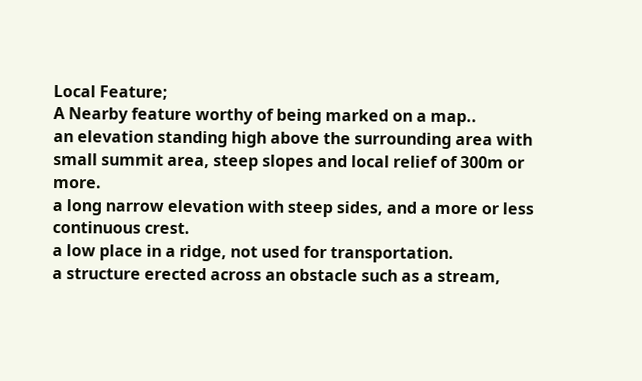Local Feature;
A Nearby feature worthy of being marked on a map..
an elevation standing high above the surrounding area with small summit area, steep slopes and local relief of 300m or more.
a long narrow elevation with steep sides, and a more or less continuous crest.
a low place in a ridge, not used for transportation.
a structure erected across an obstacle such as a stream,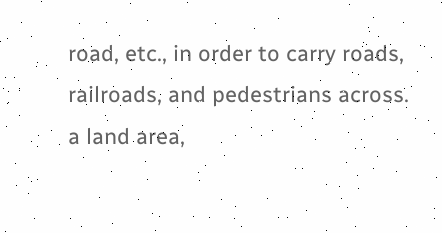road, etc., in order to carry roads, railroads, and pedestrians across.
a land area,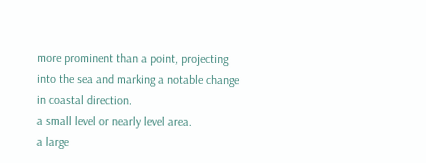more prominent than a point, projecting into the sea and marking a notable change in coastal direction.
a small level or nearly level area.
a large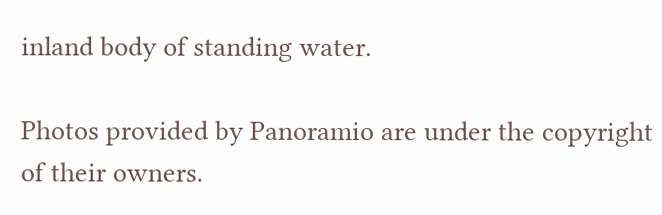inland body of standing water.

Photos provided by Panoramio are under the copyright of their owners.